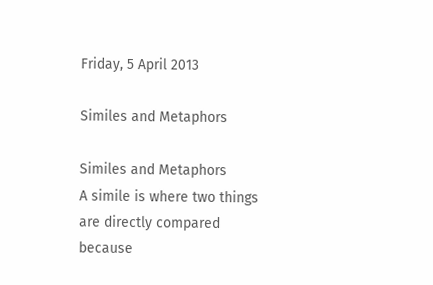Friday, 5 April 2013

Similes and Metaphors

Similes and Metaphors
A simile is where two things are directly compared because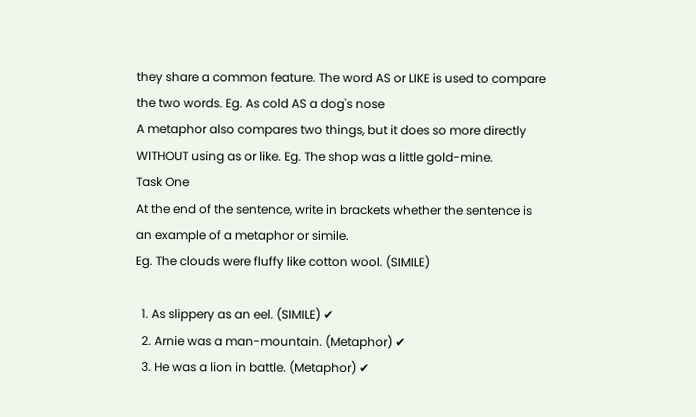they share a common feature. The word AS or LIKE is used to compare the two words. Eg. As cold AS a dog's nose
A metaphor also compares two things, but it does so more directly WITHOUT using as or like. Eg. The shop was a little gold-mine.
Task One
At the end of the sentence, write in brackets whether the sentence is an example of a metaphor or simile.
Eg. The clouds were fluffy like cotton wool. (SIMILE)

  1. As slippery as an eel. (SIMILE) ✔
  2. Arnie was a man-mountain. (Metaphor) ✔
  3. He was a lion in battle. (Metaphor) ✔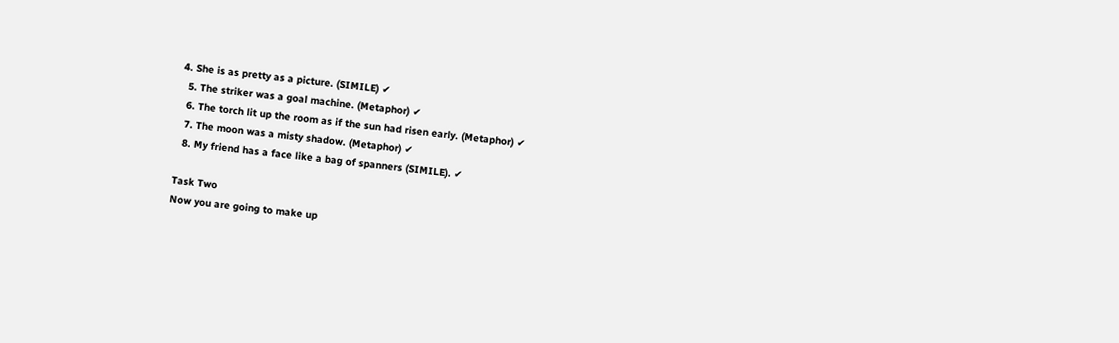4. She is as pretty as a picture. (SIMILE) ✔
  5. The striker was a goal machine. (Metaphor) ✔
  6. The torch lit up the room as if the sun had risen early. (Metaphor) ✔
  7. The moon was a misty shadow. (Metaphor) ✔
  8. My friend has a face like a bag of spanners (SIMILE). ✔

Task Two
Now you are going to make up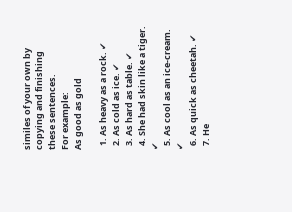similes of your own by copying and finishing these sentences.
For example:
As good as gold

  1. As heavy as a rock. ✔
  2. As cold as ice. ✔
  3. As hard as table. ✔
  4. She had skin like a tiger. ✔
  5. As cool as an ice-cream. ✔
  6. As quick as cheetah. ✔
  7. He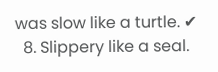was slow like a turtle. ✔
  8. Slippery like a seal.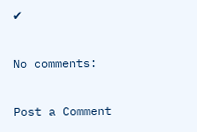✔

No comments:

Post a Comment